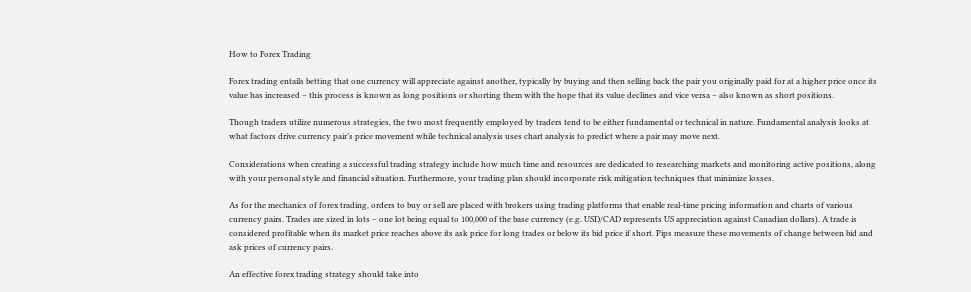How to Forex Trading

Forex trading entails betting that one currency will appreciate against another, typically by buying and then selling back the pair you originally paid for at a higher price once its value has increased – this process is known as long positions or shorting them with the hope that its value declines and vice versa – also known as short positions.

Though traders utilize numerous strategies, the two most frequently employed by traders tend to be either fundamental or technical in nature. Fundamental analysis looks at what factors drive currency pair’s price movement while technical analysis uses chart analysis to predict where a pair may move next.

Considerations when creating a successful trading strategy include how much time and resources are dedicated to researching markets and monitoring active positions, along with your personal style and financial situation. Furthermore, your trading plan should incorporate risk mitigation techniques that minimize losses.

As for the mechanics of forex trading, orders to buy or sell are placed with brokers using trading platforms that enable real-time pricing information and charts of various currency pairs. Trades are sized in lots – one lot being equal to 100,000 of the base currency (e.g. USD/CAD represents US appreciation against Canadian dollars). A trade is considered profitable when its market price reaches above its ask price for long trades or below its bid price if short. Pips measure these movements of change between bid and ask prices of currency pairs.

An effective forex trading strategy should take into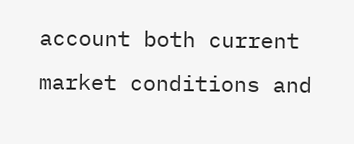account both current market conditions and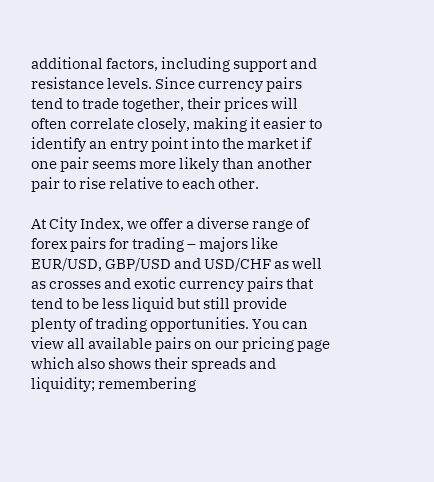additional factors, including support and resistance levels. Since currency pairs tend to trade together, their prices will often correlate closely, making it easier to identify an entry point into the market if one pair seems more likely than another pair to rise relative to each other.

At City Index, we offer a diverse range of forex pairs for trading – majors like EUR/USD, GBP/USD and USD/CHF as well as crosses and exotic currency pairs that tend to be less liquid but still provide plenty of trading opportunities. You can view all available pairs on our pricing page which also shows their spreads and liquidity; remembering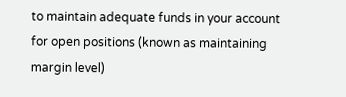to maintain adequate funds in your account for open positions (known as maintaining margin level)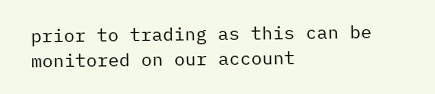prior to trading as this can be monitored on our account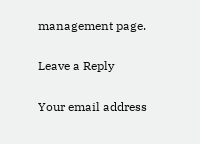management page.

Leave a Reply

Your email address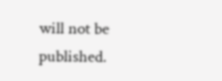will not be published.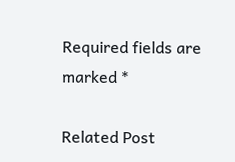Required fields are marked *

Related Post